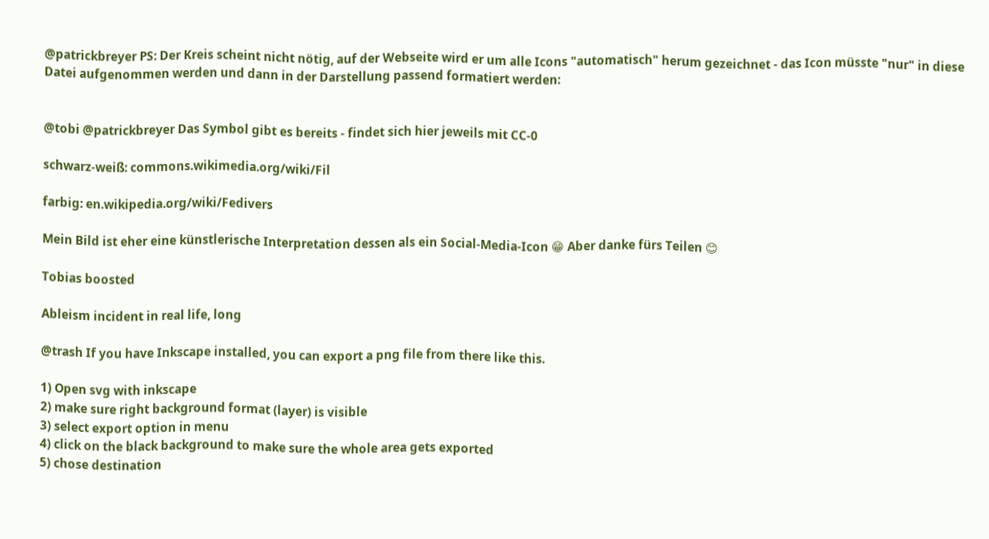@patrickbreyer PS: Der Kreis scheint nicht nötig, auf der Webseite wird er um alle Icons "automatisch" herum gezeichnet - das Icon müsste "nur" in diese Datei aufgenommen werden und dann in der Darstellung passend formatiert werden:


@tobi @patrickbreyer Das Symbol gibt es bereits - findet sich hier jeweils mit CC-0

schwarz-weiß: commons.wikimedia.org/wiki/Fil

farbig: en.wikipedia.org/wiki/Fedivers

Mein Bild ist eher eine künstlerische Interpretation dessen als ein Social-Media-Icon 😁 Aber danke fürs Teilen 😊

Tobias boosted

Ableism incident in real life, long

@trash If you have Inkscape installed, you can export a png file from there like this.

1) Open svg with inkscape
2) make sure right background format (layer) is visible
3) select export option in menu
4) click on the black background to make sure the whole area gets exported
5) chose destination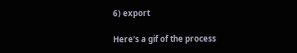6) export

Here's a gif of the process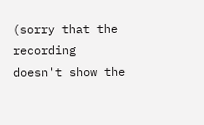(sorry that the recording doesn't show the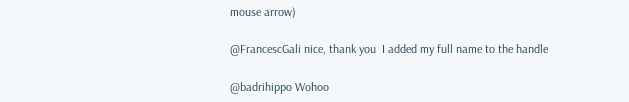mouse arrow)

@FrancescGali nice, thank you  I added my full name to the handle

@badrihippo Wohoo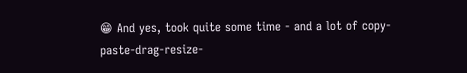😁 And yes, took quite some time - and a lot of copy-paste-drag-resize-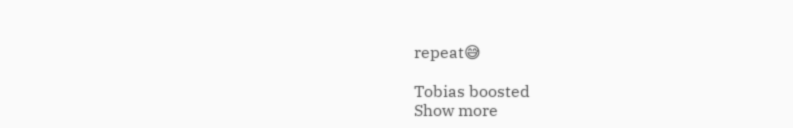repeat😅

Tobias boosted
Show more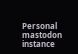Personal mastodon instance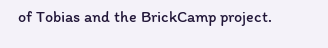of Tobias and the BrickCamp project.